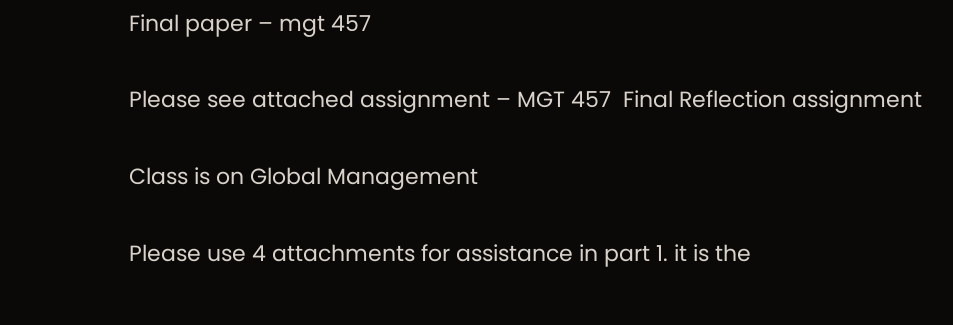Final paper – mgt 457

Please see attached assignment – MGT 457  Final Reflection assignment

Class is on Global Management

Please use 4 attachments for assistance in part 1. it is the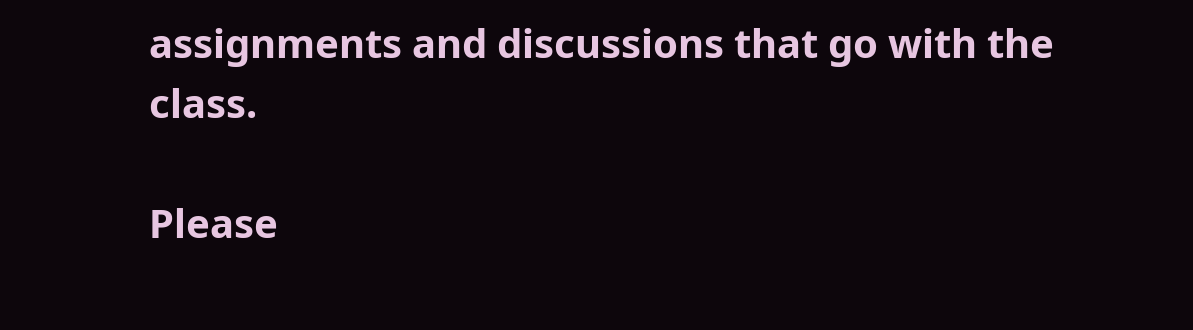assignments and discussions that go with the class.

Please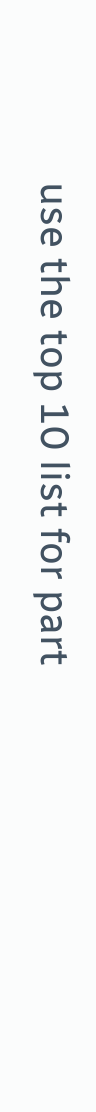use the top 10 list for part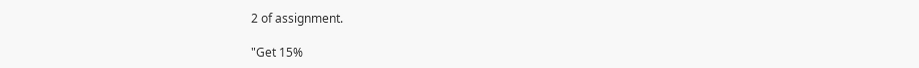2 of assignment.

"Get 15%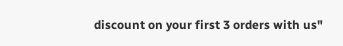discount on your first 3 orders with us"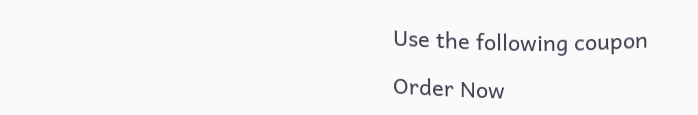Use the following coupon

Order Now